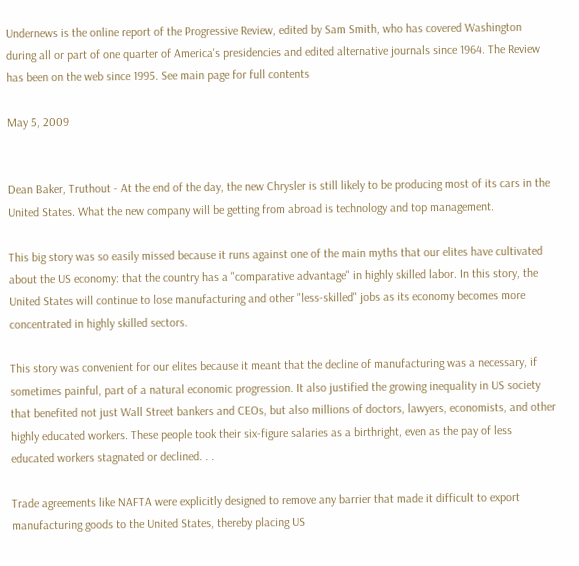Undernews is the online report of the Progressive Review, edited by Sam Smith, who has covered Washington during all or part of one quarter of America's presidencies and edited alternative journals since 1964. The Review has been on the web since 1995. See main page for full contents

May 5, 2009


Dean Baker, Truthout - At the end of the day, the new Chrysler is still likely to be producing most of its cars in the United States. What the new company will be getting from abroad is technology and top management.

This big story was so easily missed because it runs against one of the main myths that our elites have cultivated about the US economy: that the country has a "comparative advantage" in highly skilled labor. In this story, the United States will continue to lose manufacturing and other "less-skilled" jobs as its economy becomes more concentrated in highly skilled sectors.

This story was convenient for our elites because it meant that the decline of manufacturing was a necessary, if sometimes painful, part of a natural economic progression. It also justified the growing inequality in US society that benefited not just Wall Street bankers and CEOs, but also millions of doctors, lawyers, economists, and other highly educated workers. These people took their six-figure salaries as a birthright, even as the pay of less educated workers stagnated or declined. . .

Trade agreements like NAFTA were explicitly designed to remove any barrier that made it difficult to export manufacturing goods to the United States, thereby placing US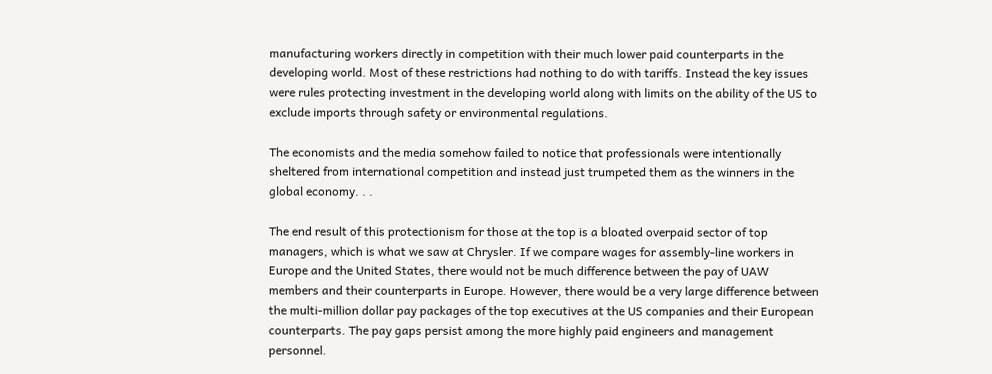manufacturing workers directly in competition with their much lower paid counterparts in the developing world. Most of these restrictions had nothing to do with tariffs. Instead the key issues were rules protecting investment in the developing world along with limits on the ability of the US to exclude imports through safety or environmental regulations.

The economists and the media somehow failed to notice that professionals were intentionally sheltered from international competition and instead just trumpeted them as the winners in the global economy. . .

The end result of this protectionism for those at the top is a bloated overpaid sector of top managers, which is what we saw at Chrysler. If we compare wages for assembly-line workers in Europe and the United States, there would not be much difference between the pay of UAW members and their counterparts in Europe. However, there would be a very large difference between the multi-million dollar pay packages of the top executives at the US companies and their European counterparts. The pay gaps persist among the more highly paid engineers and management personnel.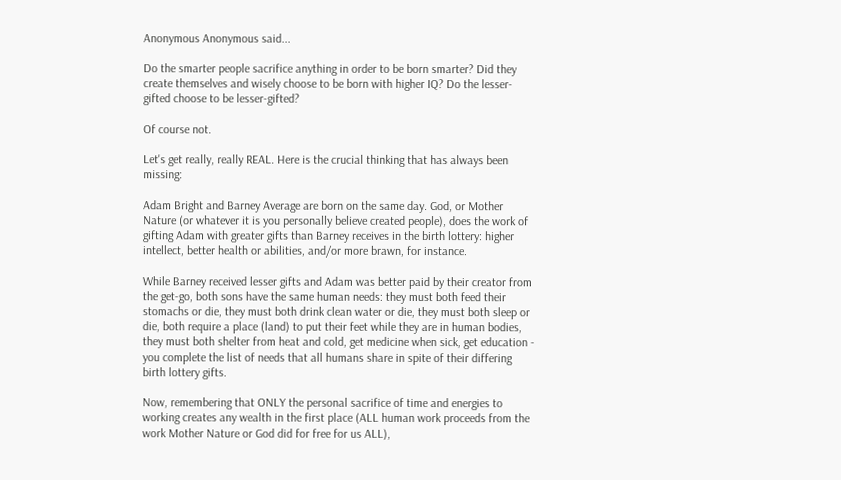Anonymous Anonymous said...

Do the smarter people sacrifice anything in order to be born smarter? Did they create themselves and wisely choose to be born with higher IQ? Do the lesser-gifted choose to be lesser-gifted?

Of course not.

Let's get really, really REAL. Here is the crucial thinking that has always been missing:

Adam Bright and Barney Average are born on the same day. God, or Mother Nature (or whatever it is you personally believe created people), does the work of gifting Adam with greater gifts than Barney receives in the birth lottery: higher intellect, better health or abilities, and/or more brawn, for instance.

While Barney received lesser gifts and Adam was better paid by their creator from the get-go, both sons have the same human needs: they must both feed their stomachs or die, they must both drink clean water or die, they must both sleep or die, both require a place (land) to put their feet while they are in human bodies, they must both shelter from heat and cold, get medicine when sick, get education - you complete the list of needs that all humans share in spite of their differing birth lottery gifts.

Now, remembering that ONLY the personal sacrifice of time and energies to working creates any wealth in the first place (ALL human work proceeds from the work Mother Nature or God did for free for us ALL),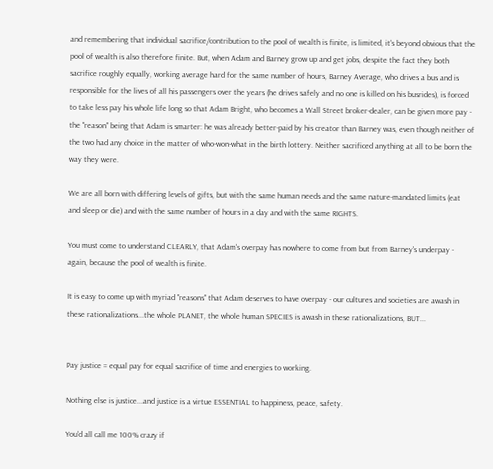and remembering that individual sacrifice/contribution to the pool of wealth is finite, is limited, it's beyond obvious that the pool of wealth is also therefore finite. But, when Adam and Barney grow up and get jobs, despite the fact they both sacrifice roughly equally, working average hard for the same number of hours, Barney Average, who drives a bus and is responsible for the lives of all his passengers over the years (he drives safely and no one is killed on his busrides), is forced to take less pay his whole life long so that Adam Bright, who becomes a Wall Street broker-dealer, can be given more pay - the "reason" being that Adam is smarter: he was already better-paid by his creator than Barney was, even though neither of the two had any choice in the matter of who-won-what in the birth lottery. Neither sacrificed anything at all to be born the way they were.

We are all born with differing levels of gifts, but with the same human needs and the same nature-mandated limits (eat and sleep or die) and with the same number of hours in a day and with the same RIGHTS.

You must come to understand CLEARLY, that Adam's overpay has nowhere to come from but from Barney's underpay - again, because the pool of wealth is finite.

It is easy to come up with myriad "reasons" that Adam deserves to have overpay - our cultures and societies are awash in these rationalizations...the whole PLANET, the whole human SPECIES is awash in these rationalizations, BUT...


Pay justice = equal pay for equal sacrifice of time and energies to working.

Nothing else is justice...and justice is a virtue ESSENTIAL to happiness, peace, safety.

You'd all call me 100% crazy if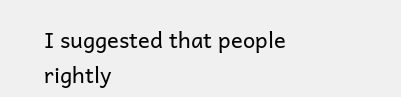I suggested that people rightly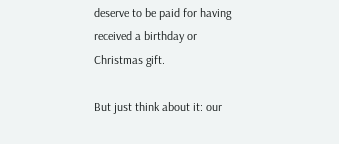deserve to be paid for having received a birthday or Christmas gift.

But just think about it: our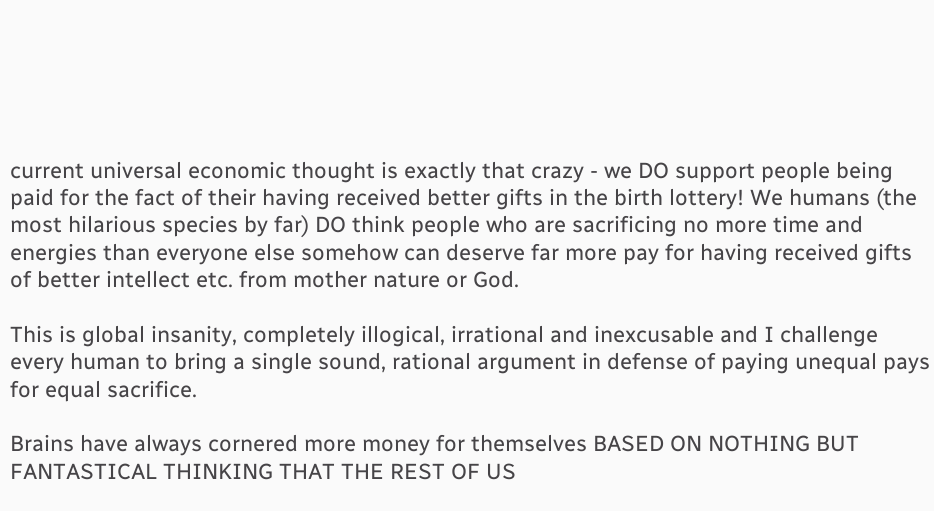current universal economic thought is exactly that crazy - we DO support people being paid for the fact of their having received better gifts in the birth lottery! We humans (the most hilarious species by far) DO think people who are sacrificing no more time and energies than everyone else somehow can deserve far more pay for having received gifts of better intellect etc. from mother nature or God.

This is global insanity, completely illogical, irrational and inexcusable and I challenge every human to bring a single sound, rational argument in defense of paying unequal pays for equal sacrifice.

Brains have always cornered more money for themselves BASED ON NOTHING BUT FANTASTICAL THINKING THAT THE REST OF US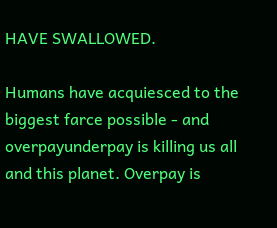HAVE SWALLOWED.

Humans have acquiesced to the biggest farce possible - and overpayunderpay is killing us all and this planet. Overpay is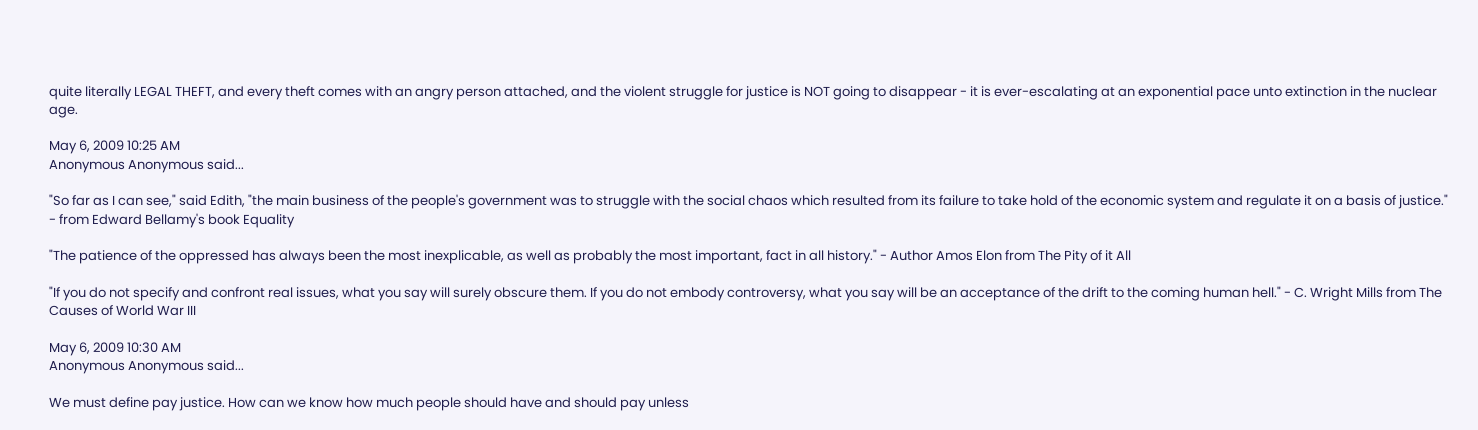quite literally LEGAL THEFT, and every theft comes with an angry person attached, and the violent struggle for justice is NOT going to disappear - it is ever-escalating at an exponential pace unto extinction in the nuclear age.

May 6, 2009 10:25 AM
Anonymous Anonymous said...

"So far as I can see," said Edith, "the main business of the people's government was to struggle with the social chaos which resulted from its failure to take hold of the economic system and regulate it on a basis of justice." - from Edward Bellamy's book Equality

"The patience of the oppressed has always been the most inexplicable, as well as probably the most important, fact in all history." - Author Amos Elon from The Pity of it All

"If you do not specify and confront real issues, what you say will surely obscure them. If you do not embody controversy, what you say will be an acceptance of the drift to the coming human hell." - C. Wright Mills from The Causes of World War III

May 6, 2009 10:30 AM
Anonymous Anonymous said...

We must define pay justice. How can we know how much people should have and should pay unless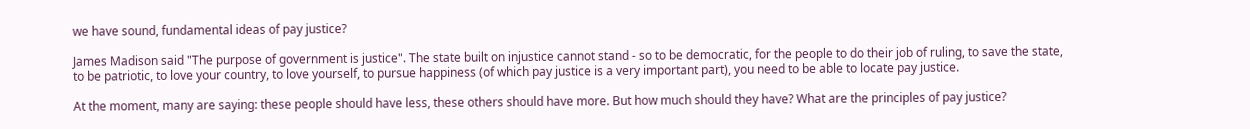we have sound, fundamental ideas of pay justice?

James Madison said "The purpose of government is justice". The state built on injustice cannot stand - so to be democratic, for the people to do their job of ruling, to save the state, to be patriotic, to love your country, to love yourself, to pursue happiness (of which pay justice is a very important part), you need to be able to locate pay justice.

At the moment, many are saying: these people should have less, these others should have more. But how much should they have? What are the principles of pay justice?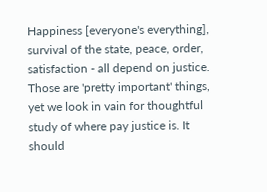Happiness [everyone's everything], survival of the state, peace, order, satisfaction - all depend on justice. Those are 'pretty important' things, yet we look in vain for thoughtful study of where pay justice is. It should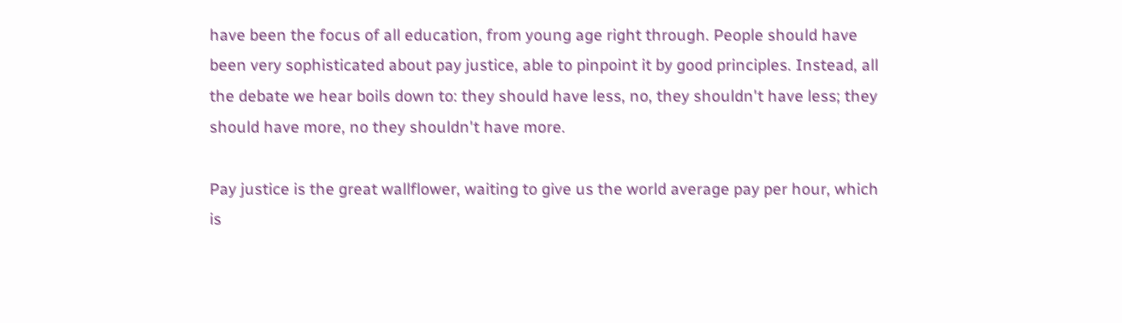have been the focus of all education, from young age right through. People should have been very sophisticated about pay justice, able to pinpoint it by good principles. Instead, all the debate we hear boils down to: they should have less, no, they shouldn't have less; they should have more, no they shouldn't have more.

Pay justice is the great wallflower, waiting to give us the world average pay per hour, which is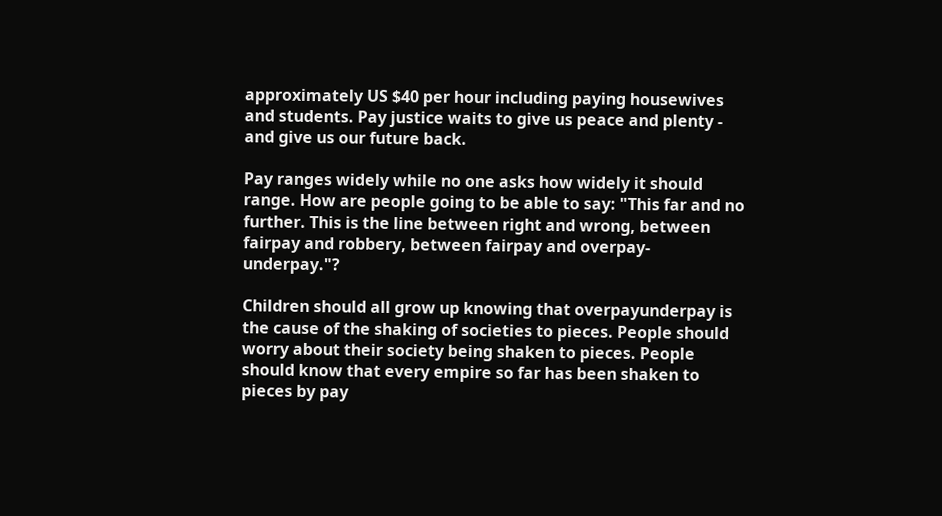approximately US $40 per hour including paying housewives and students. Pay justice waits to give us peace and plenty - and give us our future back.

Pay ranges widely while no one asks how widely it should range. How are people going to be able to say: "This far and no further. This is the line between right and wrong, between fairpay and robbery, between fairpay and overpay-underpay."?

Children should all grow up knowing that overpayunderpay is the cause of the shaking of societies to pieces. People should worry about their society being shaken to pieces. People should know that every empire so far has been shaken to pieces by pay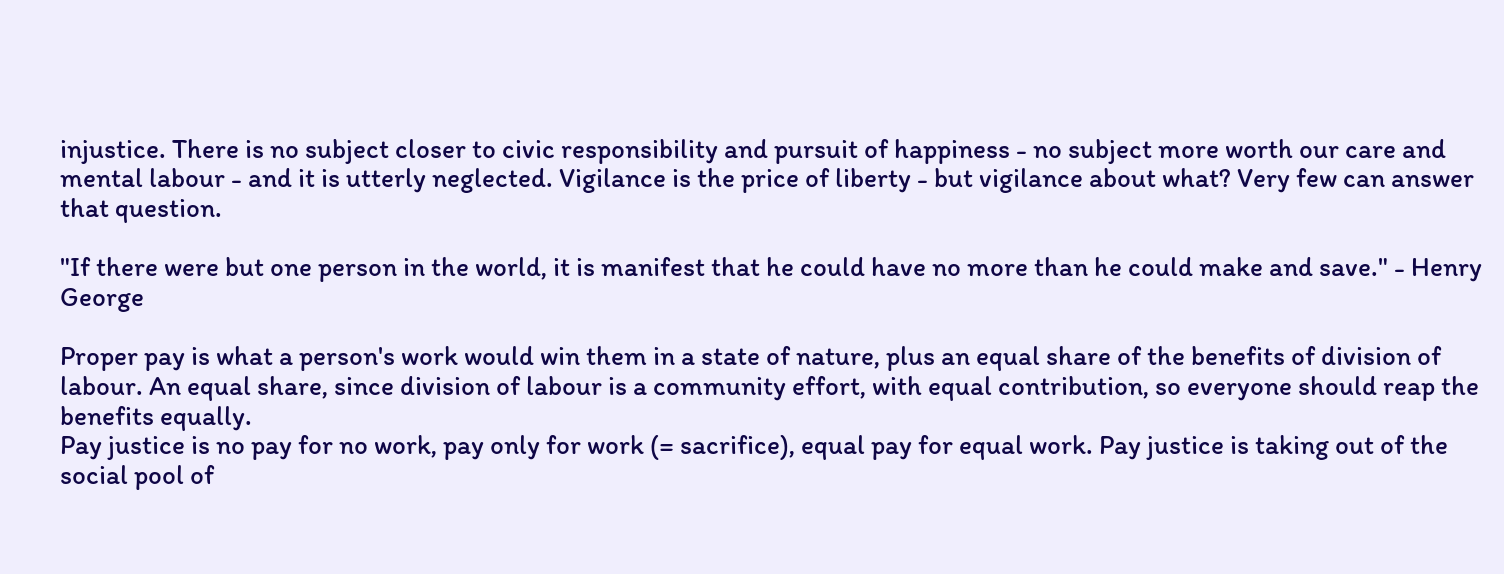injustice. There is no subject closer to civic responsibility and pursuit of happiness - no subject more worth our care and mental labour - and it is utterly neglected. Vigilance is the price of liberty - but vigilance about what? Very few can answer that question.

"If there were but one person in the world, it is manifest that he could have no more than he could make and save." - Henry George

Proper pay is what a person's work would win them in a state of nature, plus an equal share of the benefits of division of labour. An equal share, since division of labour is a community effort, with equal contribution, so everyone should reap the benefits equally.
Pay justice is no pay for no work, pay only for work (= sacrifice), equal pay for equal work. Pay justice is taking out of the social pool of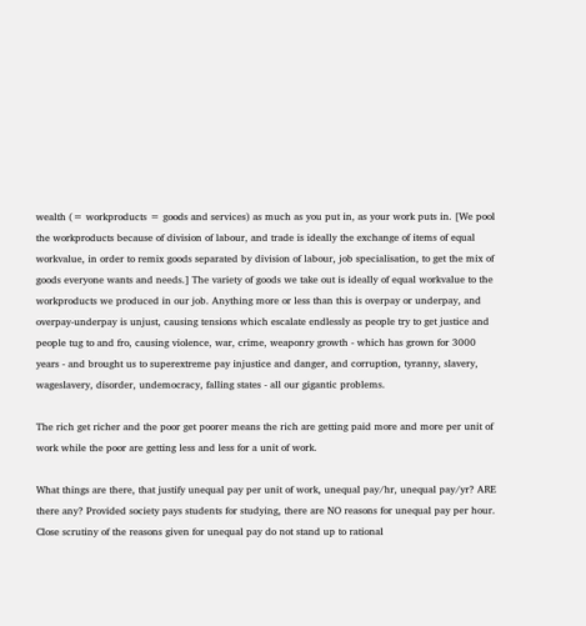wealth (= workproducts = goods and services) as much as you put in, as your work puts in. [We pool the workproducts because of division of labour, and trade is ideally the exchange of items of equal workvalue, in order to remix goods separated by division of labour, job specialisation, to get the mix of goods everyone wants and needs.] The variety of goods we take out is ideally of equal workvalue to the workproducts we produced in our job. Anything more or less than this is overpay or underpay, and overpay-underpay is unjust, causing tensions which escalate endlessly as people try to get justice and people tug to and fro, causing violence, war, crime, weaponry growth - which has grown for 3000 years - and brought us to superextreme pay injustice and danger, and corruption, tyranny, slavery, wageslavery, disorder, undemocracy, falling states - all our gigantic problems.

The rich get richer and the poor get poorer means the rich are getting paid more and more per unit of work while the poor are getting less and less for a unit of work.

What things are there, that justify unequal pay per unit of work, unequal pay/hr, unequal pay/yr? ARE there any? Provided society pays students for studying, there are NO reasons for unequal pay per hour. Close scrutiny of the reasons given for unequal pay do not stand up to rational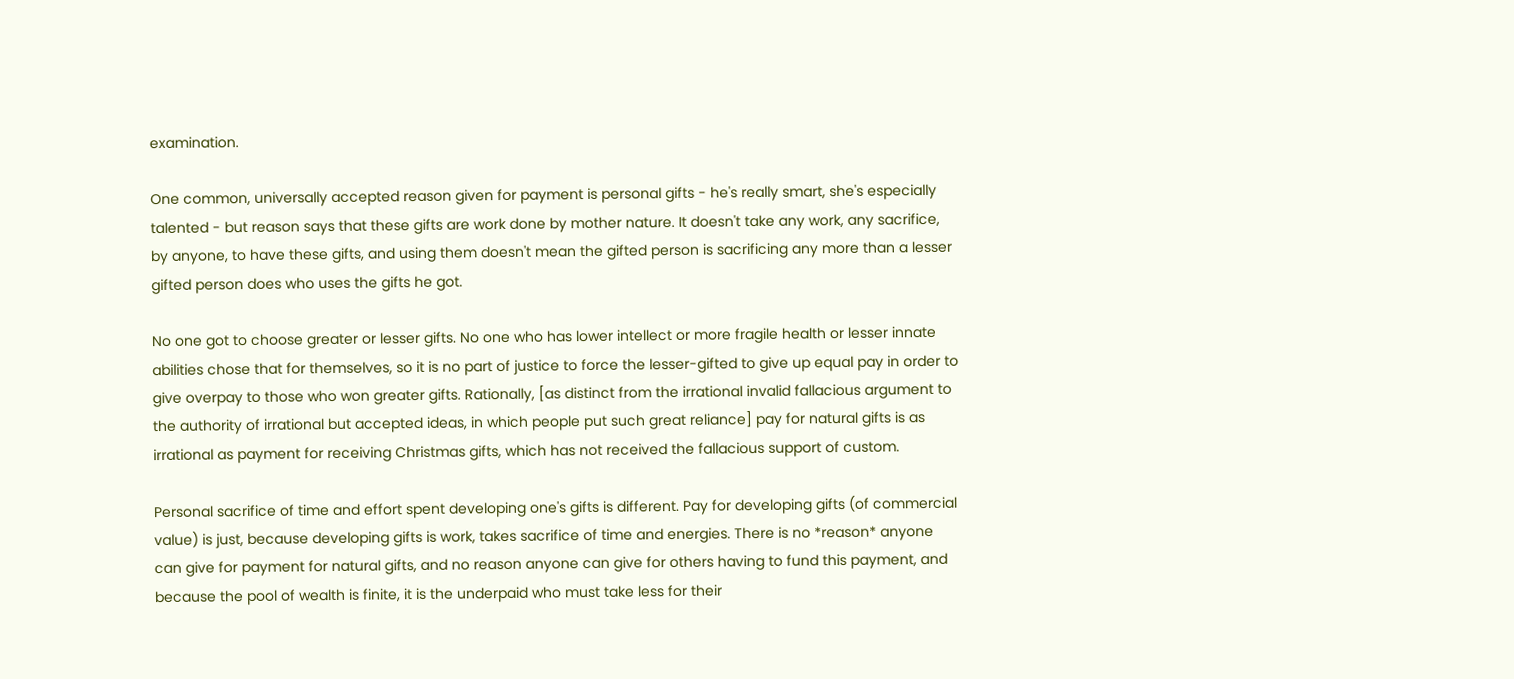examination.

One common, universally accepted reason given for payment is personal gifts - he's really smart, she's especially talented - but reason says that these gifts are work done by mother nature. It doesn't take any work, any sacrifice, by anyone, to have these gifts, and using them doesn't mean the gifted person is sacrificing any more than a lesser gifted person does who uses the gifts he got.

No one got to choose greater or lesser gifts. No one who has lower intellect or more fragile health or lesser innate abilities chose that for themselves, so it is no part of justice to force the lesser-gifted to give up equal pay in order to give overpay to those who won greater gifts. Rationally, [as distinct from the irrational invalid fallacious argument to the authority of irrational but accepted ideas, in which people put such great reliance] pay for natural gifts is as irrational as payment for receiving Christmas gifts, which has not received the fallacious support of custom.

Personal sacrifice of time and effort spent developing one's gifts is different. Pay for developing gifts (of commercial value) is just, because developing gifts is work, takes sacrifice of time and energies. There is no *reason* anyone can give for payment for natural gifts, and no reason anyone can give for others having to fund this payment, and because the pool of wealth is finite, it is the underpaid who must take less for their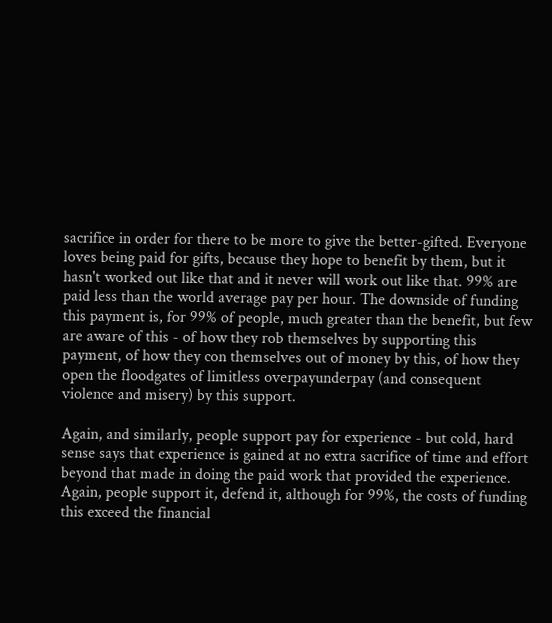sacrifice in order for there to be more to give the better-gifted. Everyone loves being paid for gifts, because they hope to benefit by them, but it hasn't worked out like that and it never will work out like that. 99% are paid less than the world average pay per hour. The downside of funding this payment is, for 99% of people, much greater than the benefit, but few are aware of this - of how they rob themselves by supporting this payment, of how they con themselves out of money by this, of how they open the floodgates of limitless overpayunderpay (and consequent violence and misery) by this support.

Again, and similarly, people support pay for experience - but cold, hard sense says that experience is gained at no extra sacrifice of time and effort beyond that made in doing the paid work that provided the experience. Again, people support it, defend it, although for 99%, the costs of funding this exceed the financial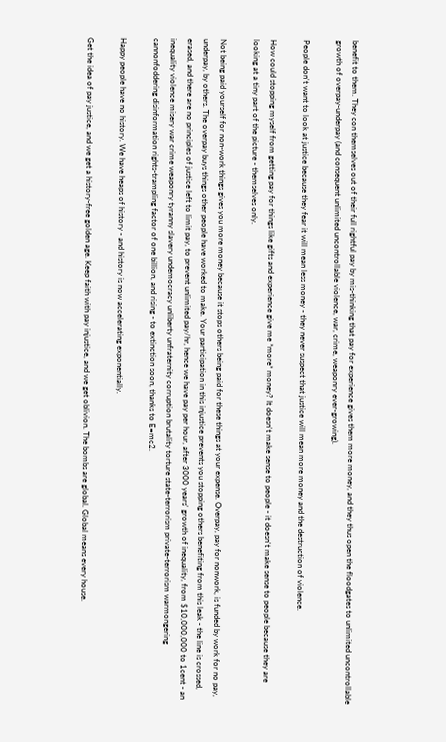benefit to them. They con themselves out of their full rightful pay by mis-thinking that pay for experience gives them more money, and they thus open the floodgates to unlimited uncontrollable growth of overpay-underpay (and consequent unlimited uncontrollable violence, war, crime, weaponry ever-growing).

People don't want to look at justice because they fear it will mean less money - they never suspect that justice will mean more money and the destruction of violence.

How could stopping myself from getting pay for things like gifts and experience give me *more* money? It doesn't make sense to people - it doesn't make sense to people because they are looking at a tiny part of the picture - themselves only.

Not being paid yourself for non-work things gives you more money because it stops others being paid for these things at your expense. Overpay, pay for nonwork, is funded by work for no pay, underpay, by others. The overpay buys things other people have worked to make. Your participation in this injustice prevents you stopping others benefiting from this leak - the line is crossed, erased, and there are no principles of justice left to limit pay, to prevent unlimited pay/hr, hence we have pay per hour, after 3000 years' growth of inequality, from $10,000,000 to 1cent - an inequality violence misery war crime weaponry tyranny slavery undemocracy unliberty unfraternity corruption brutality torture state-terrorism private-terrorism warmongering cannonfoddering disinformation rights-trampling factor of one billion, and rising - to extinction soon, thanks to E=mc2.

Happy people have no history. We have heaps of history - and history is now accelerating exponentially.

Get the idea of pay justice, and we get a history-free golden age. Keep faith with pay injustice, and we get oblivion. The bombs are global. Global means every house.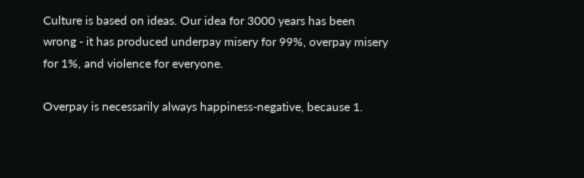Culture is based on ideas. Our idea for 3000 years has been wrong - it has produced underpay misery for 99%, overpay misery for 1%, and violence for everyone.

Overpay is necessarily always happiness-negative, because 1.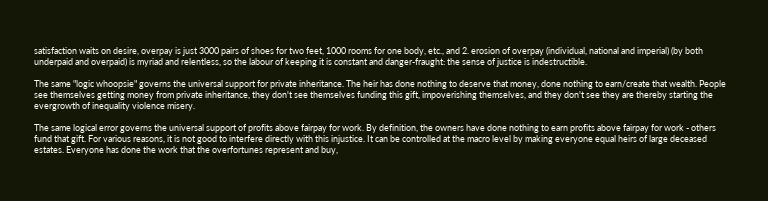satisfaction waits on desire, overpay is just 3000 pairs of shoes for two feet, 1000 rooms for one body, etc., and 2. erosion of overpay (individual, national and imperial) (by both underpaid and overpaid) is myriad and relentless, so the labour of keeping it is constant and danger-fraught: the sense of justice is indestructible.

The same "logic whoopsie" governs the universal support for private inheritance. The heir has done nothing to deserve that money, done nothing to earn/create that wealth. People see themselves getting money from private inheritance, they don't see themselves funding this gift, impoverishing themselves, and they don't see they are thereby starting the evergrowth of inequality violence misery.

The same logical error governs the universal support of profits above fairpay for work. By definition, the owners have done nothing to earn profits above fairpay for work - others fund that gift. For various reasons, it is not good to interfere directly with this injustice. It can be controlled at the macro level by making everyone equal heirs of large deceased estates. Everyone has done the work that the overfortunes represent and buy,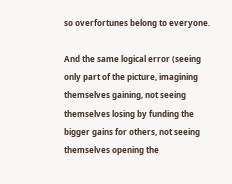so overfortunes belong to everyone.

And the same logical error (seeing only part of the picture, imagining themselves gaining, not seeing themselves losing by funding the bigger gains for others, not seeing themselves opening the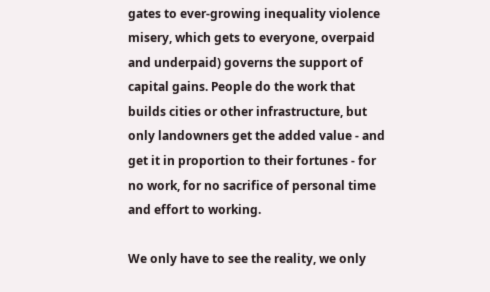gates to ever-growing inequality violence misery, which gets to everyone, overpaid and underpaid) governs the support of capital gains. People do the work that builds cities or other infrastructure, but only landowners get the added value - and get it in proportion to their fortunes - for no work, for no sacrifice of personal time and effort to working.

We only have to see the reality, we only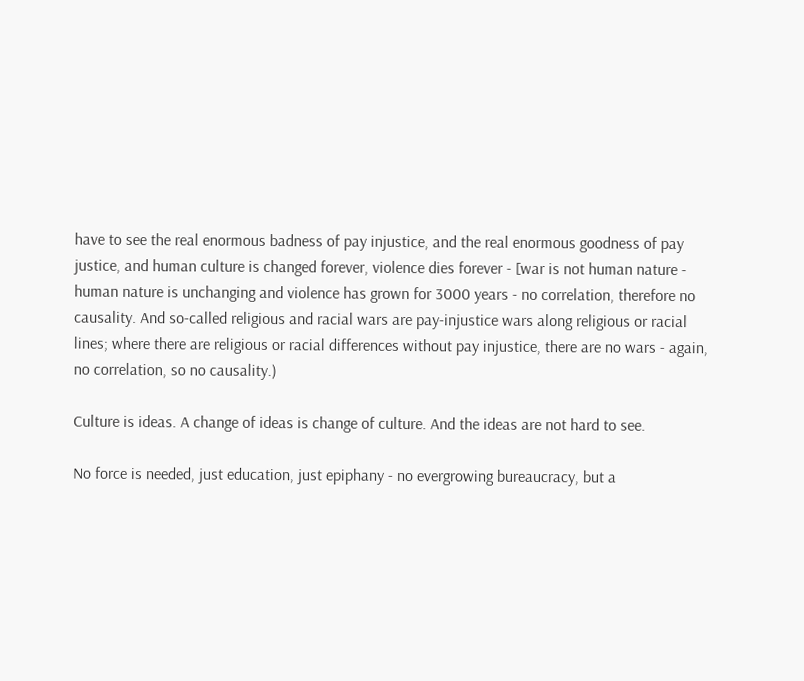have to see the real enormous badness of pay injustice, and the real enormous goodness of pay justice, and human culture is changed forever, violence dies forever - [war is not human nature - human nature is unchanging and violence has grown for 3000 years - no correlation, therefore no causality. And so-called religious and racial wars are pay-injustice wars along religious or racial lines; where there are religious or racial differences without pay injustice, there are no wars - again, no correlation, so no causality.)

Culture is ideas. A change of ideas is change of culture. And the ideas are not hard to see.

No force is needed, just education, just epiphany - no evergrowing bureaucracy, but a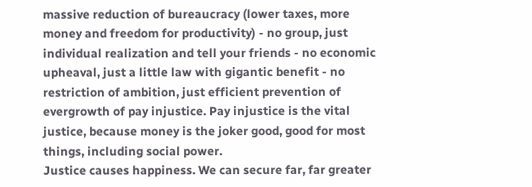massive reduction of bureaucracy (lower taxes, more money and freedom for productivity) - no group, just individual realization and tell your friends - no economic upheaval, just a little law with gigantic benefit - no restriction of ambition, just efficient prevention of evergrowth of pay injustice. Pay injustice is the vital justice, because money is the joker good, good for most things, including social power.
Justice causes happiness. We can secure far, far greater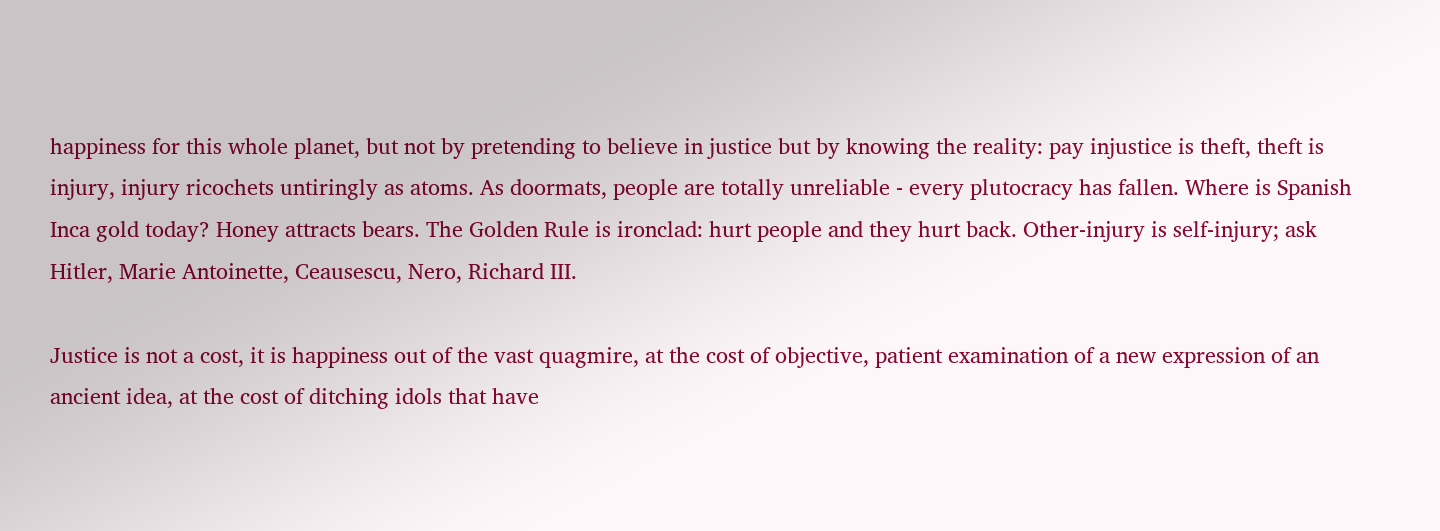happiness for this whole planet, but not by pretending to believe in justice but by knowing the reality: pay injustice is theft, theft is injury, injury ricochets untiringly as atoms. As doormats, people are totally unreliable - every plutocracy has fallen. Where is Spanish Inca gold today? Honey attracts bears. The Golden Rule is ironclad: hurt people and they hurt back. Other-injury is self-injury; ask Hitler, Marie Antoinette, Ceausescu, Nero, Richard III.

Justice is not a cost, it is happiness out of the vast quagmire, at the cost of objective, patient examination of a new expression of an ancient idea, at the cost of ditching idols that have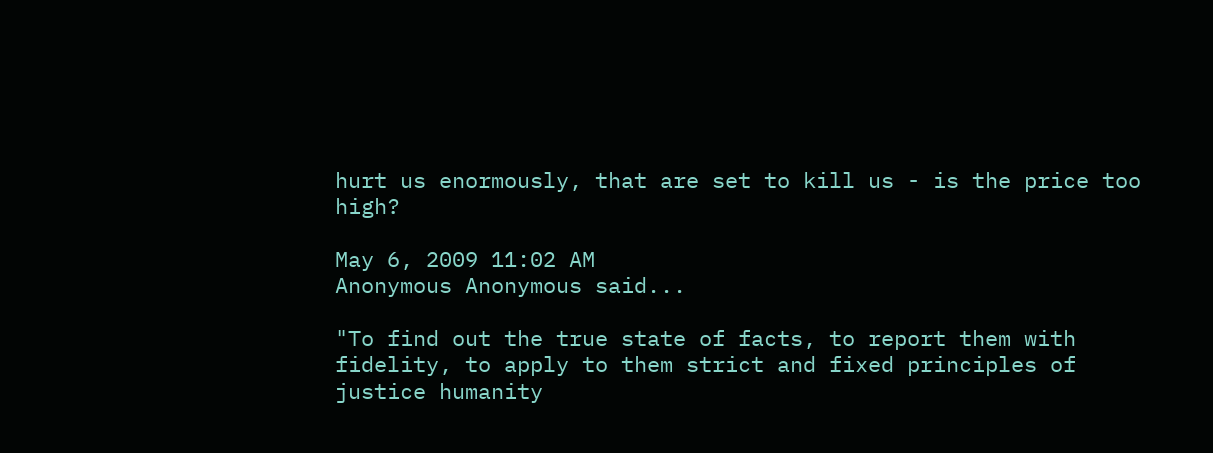hurt us enormously, that are set to kill us - is the price too high?

May 6, 2009 11:02 AM
Anonymous Anonymous said...

"To find out the true state of facts, to report them with fidelity, to apply to them strict and fixed principles of justice humanity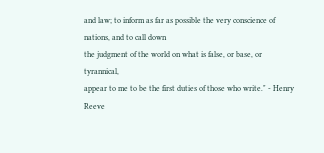and law; to inform as far as possible the very conscience of nations, and to call down
the judgment of the world on what is false, or base, or tyrannical,
appear to me to be the first duties of those who write." - Henry Reeve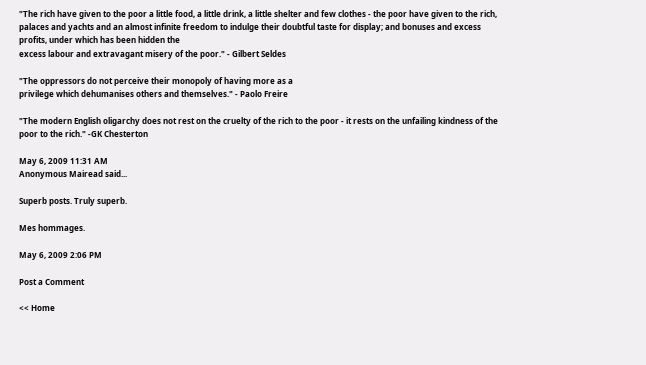"The rich have given to the poor a little food, a little drink, a little shelter and few clothes - the poor have given to the rich, palaces and yachts and an almost infinite freedom to indulge their doubtful taste for display; and bonuses and excess profits, under which has been hidden the
excess labour and extravagant misery of the poor." - Gilbert Seldes

"The oppressors do not perceive their monopoly of having more as a
privilege which dehumanises others and themselves." - Paolo Freire

"The modern English oligarchy does not rest on the cruelty of the rich to the poor - it rests on the unfailing kindness of the poor to the rich." -GK Chesterton

May 6, 2009 11:31 AM
Anonymous Mairead said...

Superb posts. Truly superb.

Mes hommages.

May 6, 2009 2:06 PM

Post a Comment

<< Home